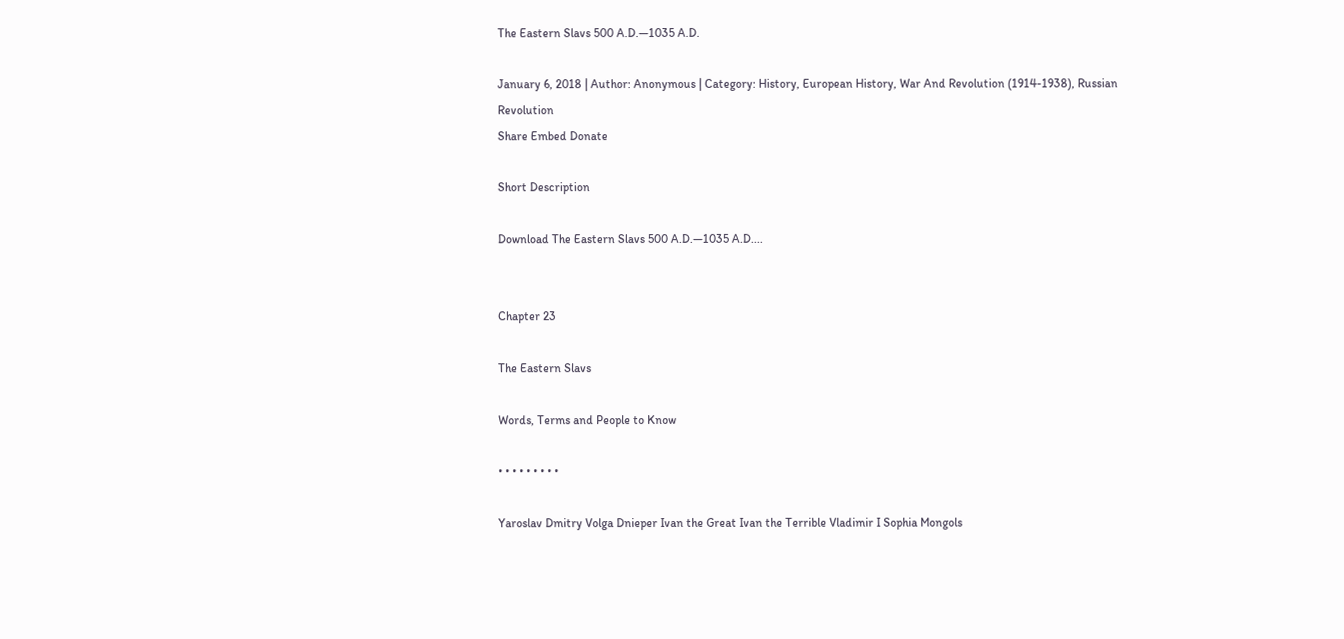The Eastern Slavs 500 A.D.—1035 A.D.

January 6, 2018 | Author: Anonymous | Category: History, European History, War And Revolution (1914-1938), Russian Revolution
Share Embed Donate

Short Description

Download The Eastern Slavs 500 A.D.—1035 A.D....


Chapter 23

The Eastern Slavs

Words, Terms and People to Know

• • • • • • • • •

Yaroslav Dmitry Volga Dnieper Ivan the Great Ivan the Terrible Vladimir I Sophia Mongols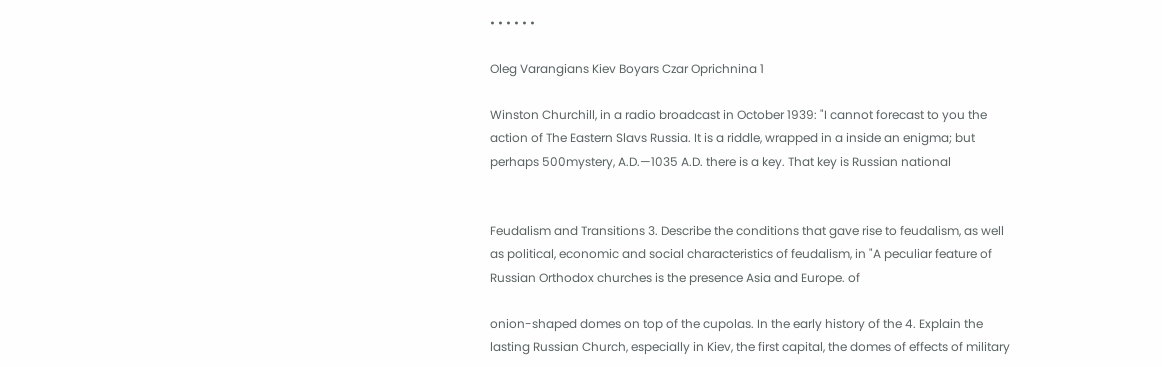• • • • • •

Oleg Varangians Kiev Boyars Czar Oprichnina 1

Winston Churchill, in a radio broadcast in October 1939: "I cannot forecast to you the action of The Eastern Slavs Russia. It is a riddle, wrapped in a inside an enigma; but perhaps 500mystery, A.D.—1035 A.D. there is a key. That key is Russian national


Feudalism and Transitions 3. Describe the conditions that gave rise to feudalism, as well as political, economic and social characteristics of feudalism, in "A peculiar feature of Russian Orthodox churches is the presence Asia and Europe. of

onion-shaped domes on top of the cupolas. In the early history of the 4. Explain the lasting Russian Church, especially in Kiev, the first capital, the domes of effects of military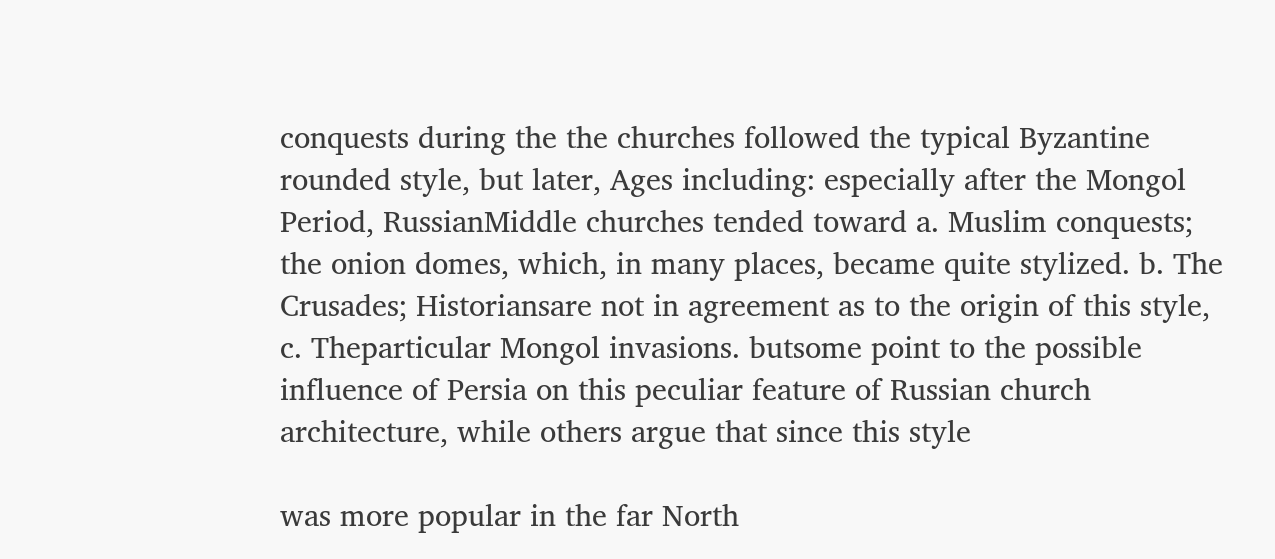conquests during the the churches followed the typical Byzantine rounded style, but later, Ages including: especially after the Mongol Period, RussianMiddle churches tended toward a. Muslim conquests; the onion domes, which, in many places, became quite stylized. b. The Crusades; Historiansare not in agreement as to the origin of this style, c. Theparticular Mongol invasions. butsome point to the possible influence of Persia on this peculiar feature of Russian church architecture, while others argue that since this style

was more popular in the far North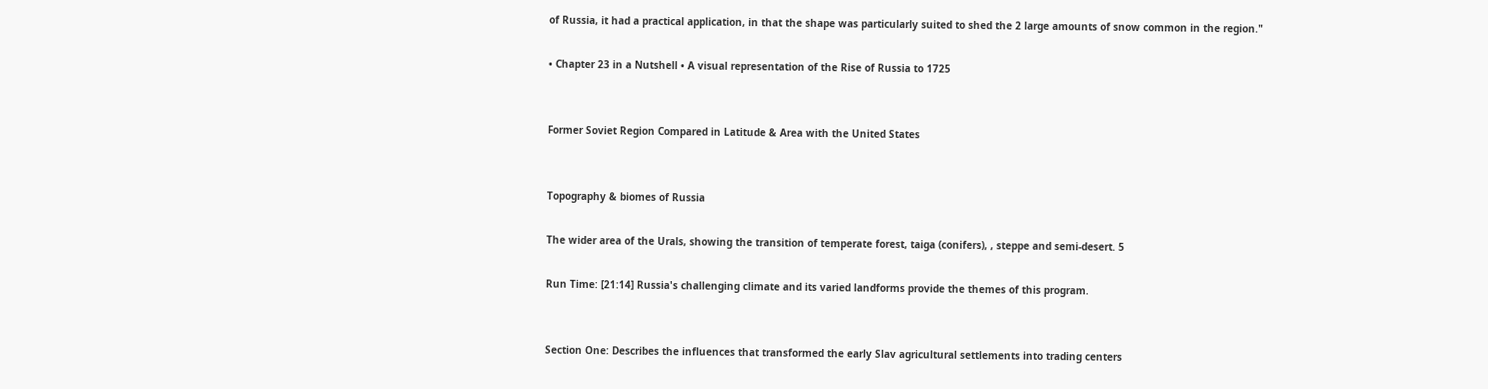of Russia, it had a practical application, in that the shape was particularly suited to shed the 2 large amounts of snow common in the region."

• Chapter 23 in a Nutshell • A visual representation of the Rise of Russia to 1725


Former Soviet Region Compared in Latitude & Area with the United States


Topography & biomes of Russia

The wider area of the Urals, showing the transition of temperate forest, taiga (conifers), , steppe and semi-desert. 5

Run Time: [21:14] Russia's challenging climate and its varied landforms provide the themes of this program.


Section One: Describes the influences that transformed the early Slav agricultural settlements into trading centers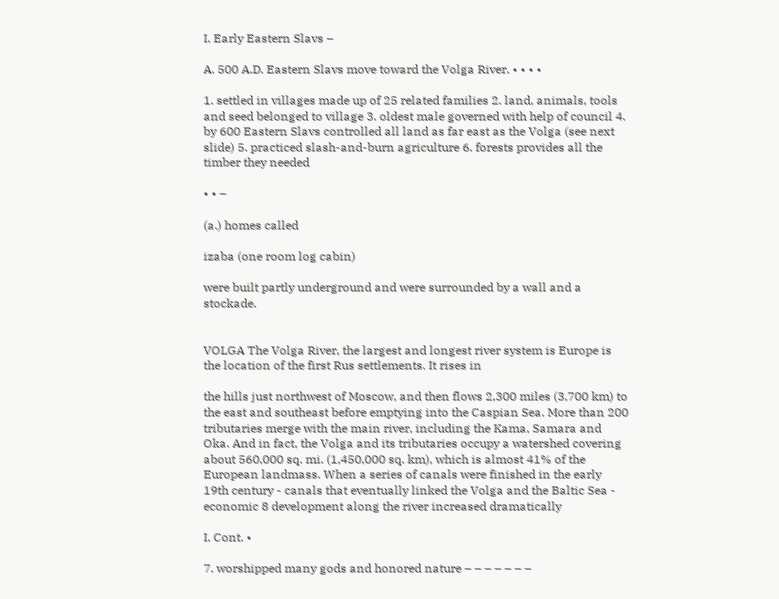I. Early Eastern Slavs –

A. 500 A.D. Eastern Slavs move toward the Volga River. • • • •

1. settled in villages made up of 25 related families 2. land, animals, tools and seed belonged to village 3. oldest male governed with help of council 4. by 600 Eastern Slavs controlled all land as far east as the Volga (see next slide) 5. practiced slash-and-burn agriculture 6. forests provides all the timber they needed

• • –

(a.) homes called

izaba (one room log cabin)

were built partly underground and were surrounded by a wall and a stockade.


VOLGA The Volga River, the largest and longest river system is Europe is the location of the first Rus settlements. It rises in

the hills just northwest of Moscow, and then flows 2,300 miles (3,700 km) to the east and southeast before emptying into the Caspian Sea. More than 200 tributaries merge with the main river, including the Kama, Samara and Oka. And in fact, the Volga and its tributaries occupy a watershed covering about 560,000 sq. mi. (1,450,000 sq. km), which is almost 41% of the European landmass. When a series of canals were finished in the early 19th century - canals that eventually linked the Volga and the Baltic Sea - economic 8 development along the river increased dramatically

I. Cont. •

7. worshipped many gods and honored nature – – – – – – –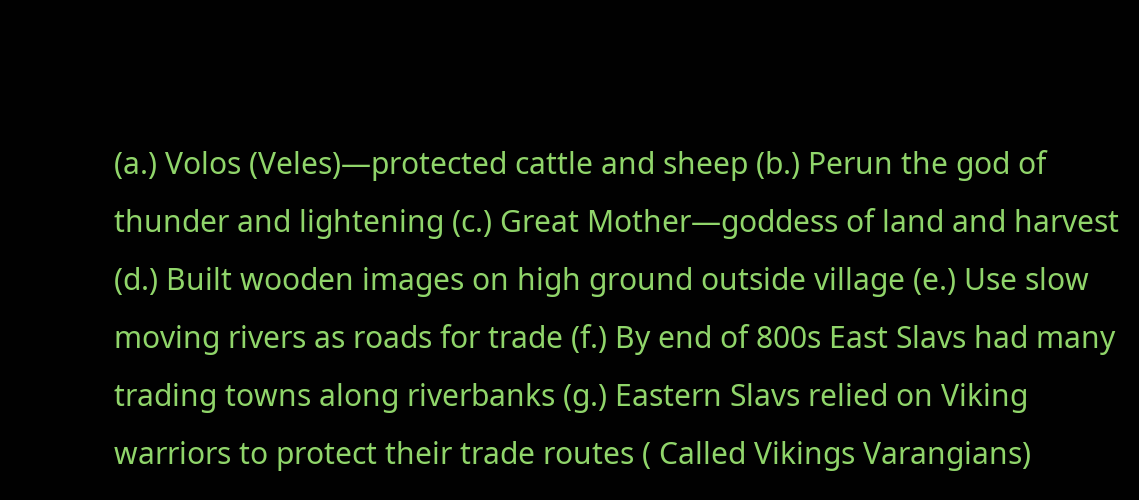(a.) Volos (Veles)—protected cattle and sheep (b.) Perun the god of thunder and lightening (c.) Great Mother—goddess of land and harvest (d.) Built wooden images on high ground outside village (e.) Use slow moving rivers as roads for trade (f.) By end of 800s East Slavs had many trading towns along riverbanks (g.) Eastern Slavs relied on Viking warriors to protect their trade routes ( Called Vikings Varangians)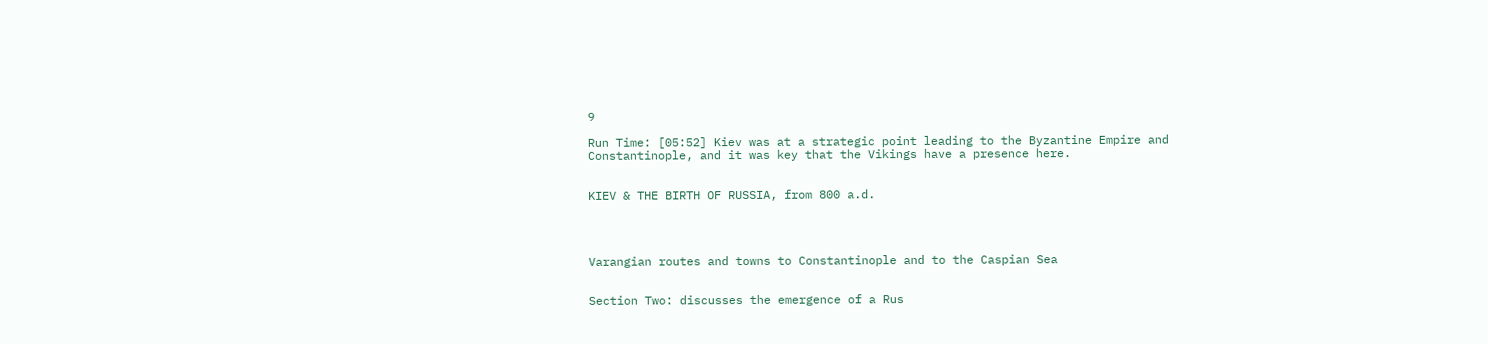9

Run Time: [05:52] Kiev was at a strategic point leading to the Byzantine Empire and Constantinople, and it was key that the Vikings have a presence here.


KIEV & THE BIRTH OF RUSSIA, from 800 a.d.




Varangian routes and towns to Constantinople and to the Caspian Sea


Section Two: discusses the emergence of a Rus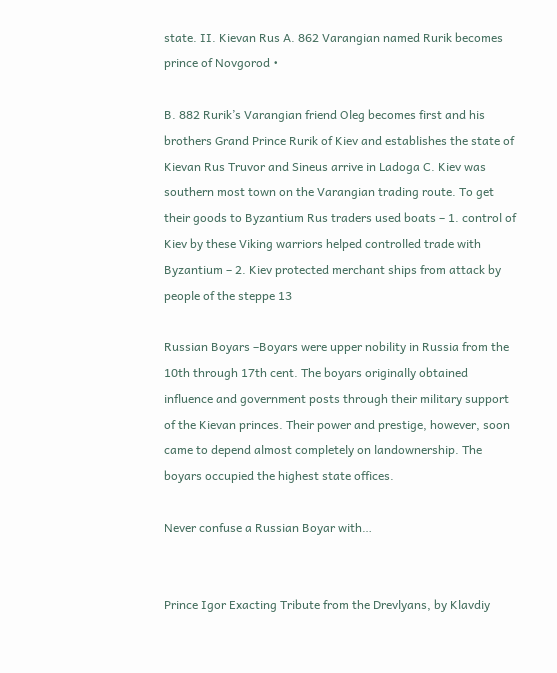state. II. Kievan Rus A. 862 Varangian named Rurik becomes prince of Novgorod •

B. 882 Rurik’s Varangian friend Oleg becomes first and his brothers Grand Prince Rurik of Kiev and establishes the state of Kievan Rus Truvor and Sineus arrive in Ladoga C. Kiev was southern most town on the Varangian trading route. To get their goods to Byzantium Rus traders used boats – 1. control of Kiev by these Viking warriors helped controlled trade with Byzantium – 2. Kiev protected merchant ships from attack by people of the steppe 13

Russian Boyars –Boyars were upper nobility in Russia from the 10th through 17th cent. The boyars originally obtained influence and government posts through their military support of the Kievan princes. Their power and prestige, however, soon came to depend almost completely on landownership. The boyars occupied the highest state offices.

Never confuse a Russian Boyar with…


Prince Igor Exacting Tribute from the Drevlyans, by Klavdiy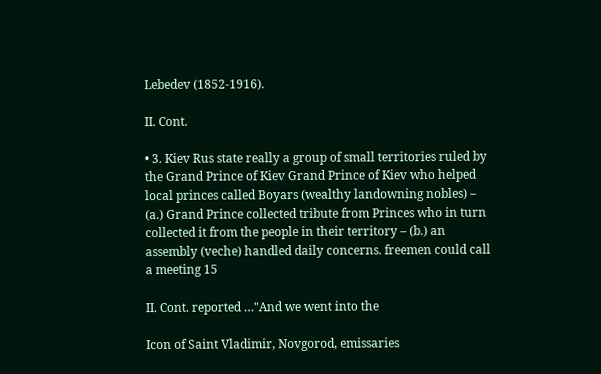Lebedev (1852-1916).

II. Cont.

• 3. Kiev Rus state really a group of small territories ruled by the Grand Prince of Kiev Grand Prince of Kiev who helped local princes called Boyars (wealthy landowning nobles) – (a.) Grand Prince collected tribute from Princes who in turn collected it from the people in their territory – (b.) an assembly (veche) handled daily concerns. freemen could call a meeting 15

II. Cont. reported …"And we went into the

Icon of Saint Vladimir, Novgorod, emissaries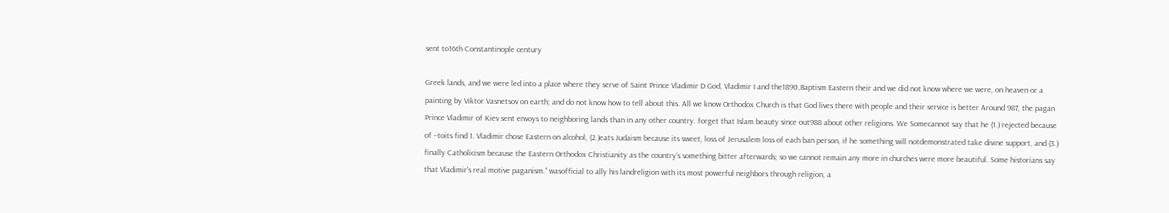sent to16th Constantinople century

Greek lands, and we were led into a place where they serve of Saint Prince Vladimir D.God, Vladimir I and the1890,Baptism Eastern their and we did not know where we were, on heaven or a painting by Viktor Vasnetsov on earth; and do not know how to tell about this. All we know Orthodox Church is that God lives there with people and their service is better Around 987, the pagan Prince Vladimir of Kiev sent envoys to neighboring lands than in any other country. forget that Islam beauty since out988 about other religions. We Somecannot say that he (1.) rejected because of –toits find 1. Vladimir chose Eastern on alcohol, (2.)eats Judaism because its sweet, loss of Jerusalem loss of each ban person, if he something will notdemonstrated take divine support, and (3.) finally Catholicism because the Eastern Orthodox Christianity as the country’s something bitter afterwards; so we cannot remain any more in churches were more beautiful. Some historians say that Vladimir's real motive paganism.“ wasofficial to ally his landreligion with its most powerful neighbors through religion, a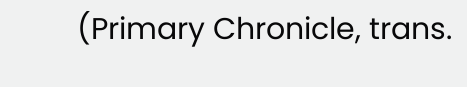(Primary Chronicle, trans.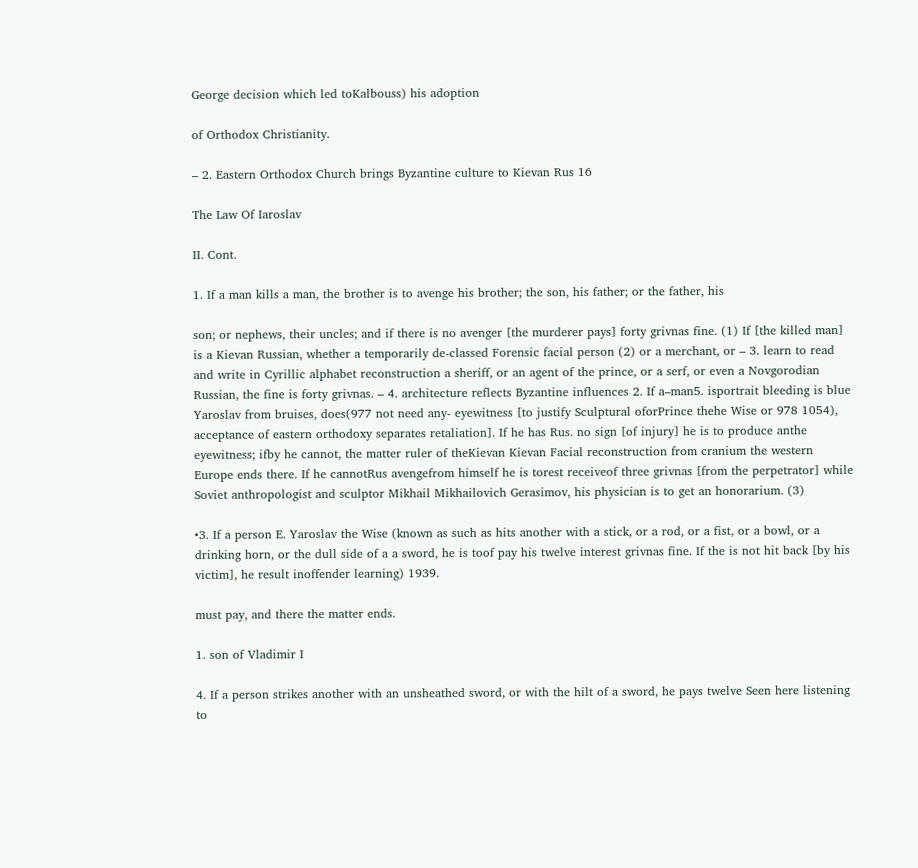George decision which led toKalbouss) his adoption

of Orthodox Christianity.

– 2. Eastern Orthodox Church brings Byzantine culture to Kievan Rus 16

The Law Of Iaroslav

II. Cont.

1. If a man kills a man, the brother is to avenge his brother; the son, his father; or the father, his

son; or nephews, their uncles; and if there is no avenger [the murderer pays] forty grivnas fine. (1) If [the killed man] is a Kievan Russian, whether a temporarily de-classed Forensic facial person (2) or a merchant, or – 3. learn to read and write in Cyrillic alphabet reconstruction a sheriff, or an agent of the prince, or a serf, or even a Novgorodian Russian, the fine is forty grivnas. – 4. architecture reflects Byzantine influences 2. If a–man5. isportrait bleeding is blue Yaroslav from bruises, does(977 not need any- eyewitness [to justify Sculptural oforPrince thehe Wise or 978 1054), acceptance of eastern orthodoxy separates retaliation]. If he has Rus. no sign [of injury] he is to produce anthe eyewitness; ifby he cannot, the matter ruler of theKievan Kievan Facial reconstruction from cranium the western Europe ends there. If he cannotRus avengefrom himself he is torest receiveof three grivnas [from the perpetrator] while Soviet anthropologist and sculptor Mikhail Mikhailovich Gerasimov, his physician is to get an honorarium. (3)

•3. If a person E. Yaroslav the Wise (known as such as hits another with a stick, or a rod, or a fist, or a bowl, or a drinking horn, or the dull side of a a sword, he is toof pay his twelve interest grivnas fine. If the is not hit back [by his victim], he result inoffender learning) 1939.

must pay, and there the matter ends.

1. son of Vladimir I

4. If a person strikes another with an unsheathed sword, or with the hilt of a sword, he pays twelve Seen here listening to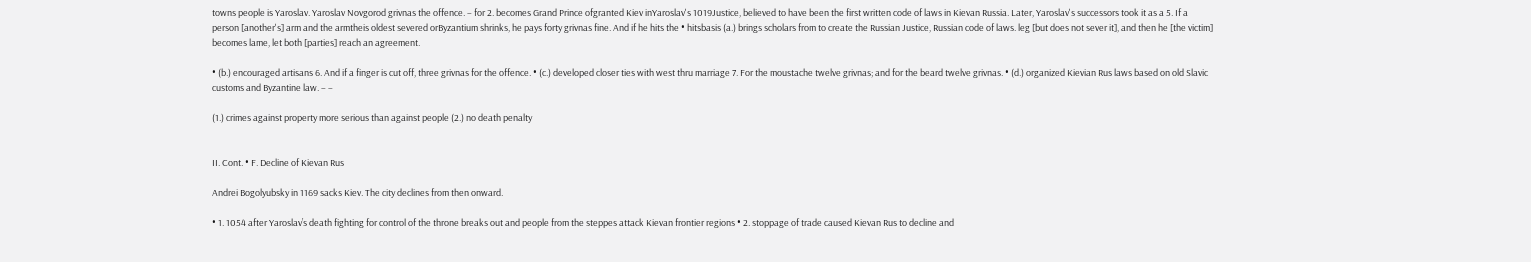towns people is Yaroslav. Yaroslav Novgorod grivnas the offence. – for 2. becomes Grand Prince ofgranted Kiev inYaroslav's 1019Justice, believed to have been the first written code of laws in Kievan Russia. Later, Yaroslav's successors took it as a 5. If a person [another's] arm and the armtheis oldest severed orByzantium shrinks, he pays forty grivnas fine. And if he hits the • hitsbasis (a.) brings scholars from to create the Russian Justice, Russian code of laws. leg [but does not sever it], and then he [the victim] becomes lame, let both [parties] reach an agreement.

• (b.) encouraged artisans 6. And if a finger is cut off, three grivnas for the offence. • (c.) developed closer ties with west thru marriage 7. For the moustache twelve grivnas; and for the beard twelve grivnas. • (d.) organized Kievian Rus laws based on old Slavic customs and Byzantine law. – –

(1.) crimes against property more serious than against people (2.) no death penalty


II. Cont. • F. Decline of Kievan Rus

Andrei Bogolyubsky in 1169 sacks Kiev. The city declines from then onward.

• 1. 1054 after Yaroslav’s death fighting for control of the throne breaks out and people from the steppes attack Kievan frontier regions • 2. stoppage of trade caused Kievan Rus to decline and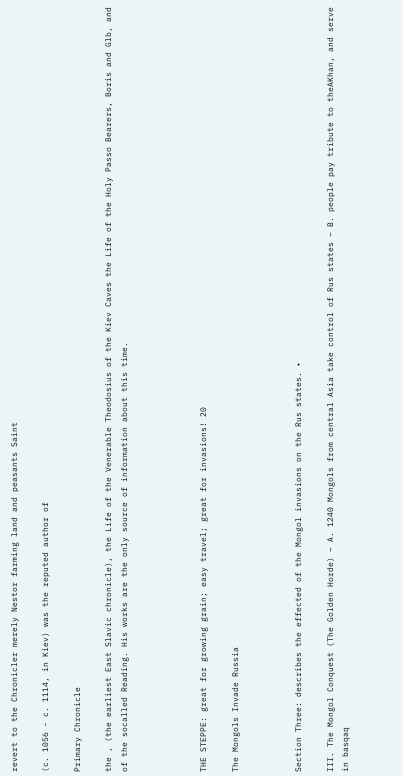revert to the Chronicler merely Nestor farming land and peasants Saint

(c. 1056 - c. 1114, in Kiev) was the reputed author of

Primary Chronicle

the , (the earliest East Slavic chronicle), the Life of the Venerable Theodosius of the Kiev Caves the Life of the Holy Passo Bearers, Boris and Glb, and of the socalled Reading. His works are the only source of information about this time.




THE STEPPE: great for growing grain; easy travel; great for invasions! 20

The Mongols Invade Russia



Section Three: describes the effected of the Mongol invasions on the Rus states. •

III. The Mongol Conquest (The Golden Horde) – A. 1240 Mongols from central Asia take control of Rus states – B. people pay tribute to theAKhan, and serve in basqaq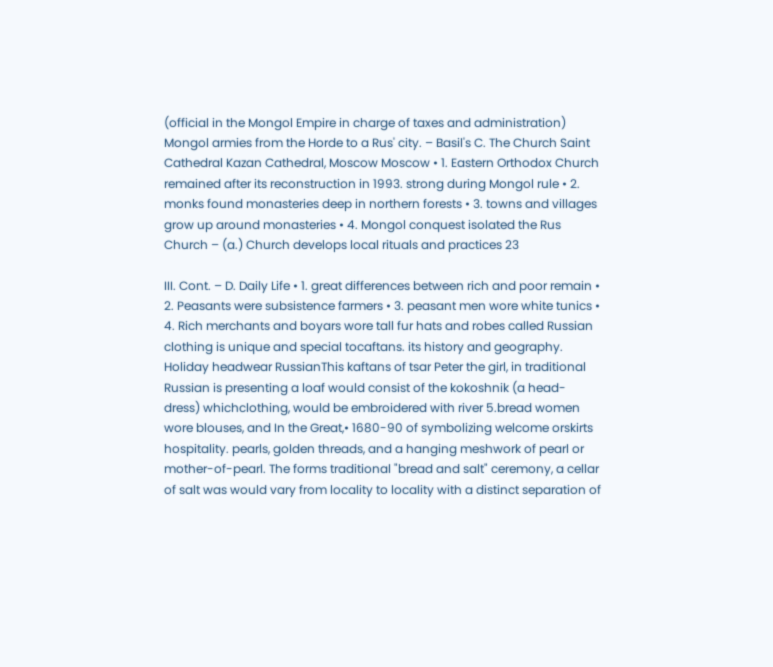(official in the Mongol Empire in charge of taxes and administration) Mongol armies from the Horde to a Rus' city. – Basil's C. The Church Saint Cathedral Kazan Cathedral, Moscow Moscow • 1. Eastern Orthodox Church remained after its reconstruction in 1993. strong during Mongol rule • 2. monks found monasteries deep in northern forests • 3. towns and villages grow up around monasteries • 4. Mongol conquest isolated the Rus Church – (a.) Church develops local rituals and practices 23

III. Cont. – D. Daily Life • 1. great differences between rich and poor remain • 2. Peasants were subsistence farmers • 3. peasant men wore white tunics • 4. Rich merchants and boyars wore tall fur hats and robes called Russian clothing is unique and special tocaftans. its history and geography. Holiday headwear RussianThis kaftans of tsar Peter the girl, in traditional Russian is presenting a loaf would consist of the kokoshnik (a head-dress) whichclothing, would be embroidered with river 5.bread women wore blouses, and In the Great,• 1680-90 of symbolizing welcome orskirts hospitality. pearls, golden threads, and a hanging meshwork of pearl or mother-of-pearl. The forms traditional "bread and salt" ceremony, a cellar of salt was would vary from locality to locality with a distinct separation of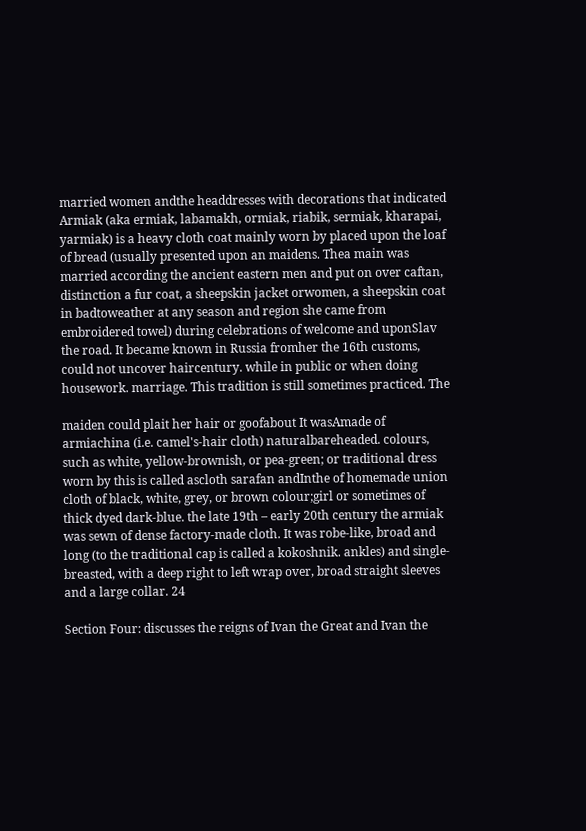married women andthe headdresses with decorations that indicated Armiak (aka ermiak, labamakh, ormiak, riabik, sermiak, kharapai, yarmiak) is a heavy cloth coat mainly worn by placed upon the loaf of bread (usually presented upon an maidens. Thea main was married according the ancient eastern men and put on over caftan, distinction a fur coat, a sheepskin jacket orwomen, a sheepskin coat in badtoweather at any season and region she came from embroidered towel) during celebrations of welcome and uponSlav the road. It became known in Russia fromher the 16th customs, could not uncover haircentury. while in public or when doing housework. marriage. This tradition is still sometimes practiced. The

maiden could plait her hair or goofabout It wasAmade of armiachina (i.e. camel's-hair cloth) naturalbareheaded. colours, such as white, yellow-brownish, or pea-green; or traditional dress worn by this is called ascloth sarafan andInthe of homemade union cloth of black, white, grey, or brown colour;girl or sometimes of thick dyed dark-blue. the late 19th – early 20th century the armiak was sewn of dense factory-made cloth. It was robe-like, broad and long (to the traditional cap is called a kokoshnik. ankles) and single-breasted, with a deep right to left wrap over, broad straight sleeves and a large collar. 24

Section Four: discusses the reigns of Ivan the Great and Ivan the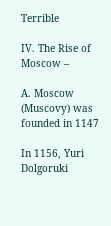Terrible

IV. The Rise of Moscow –

A. Moscow (Muscovy) was founded in 1147

In 1156, Yuri Dolgoruki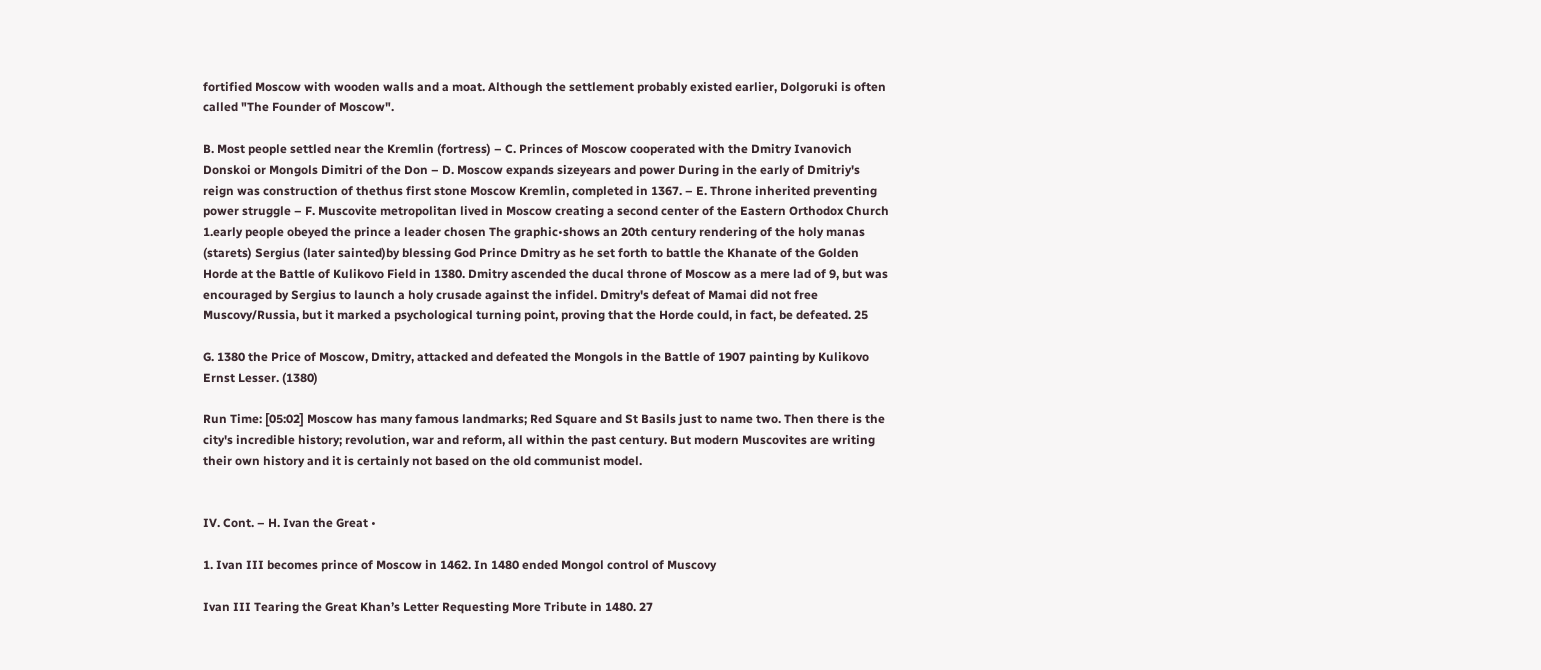fortified Moscow with wooden walls and a moat. Although the settlement probably existed earlier, Dolgoruki is often called "The Founder of Moscow".

B. Most people settled near the Kremlin (fortress) – C. Princes of Moscow cooperated with the Dmitry Ivanovich Donskoi or Mongols Dimitri of the Don – D. Moscow expands sizeyears and power During in the early of Dmitriy's reign was construction of thethus first stone Moscow Kremlin, completed in 1367. – E. Throne inherited preventing power struggle – F. Muscovite metropolitan lived in Moscow creating a second center of the Eastern Orthodox Church 1.early people obeyed the prince a leader chosen The graphic•shows an 20th century rendering of the holy manas (starets) Sergius (later sainted)by blessing God Prince Dmitry as he set forth to battle the Khanate of the Golden Horde at the Battle of Kulikovo Field in 1380. Dmitry ascended the ducal throne of Moscow as a mere lad of 9, but was encouraged by Sergius to launch a holy crusade against the infidel. Dmitry's defeat of Mamai did not free Muscovy/Russia, but it marked a psychological turning point, proving that the Horde could, in fact, be defeated. 25

G. 1380 the Price of Moscow, Dmitry, attacked and defeated the Mongols in the Battle of 1907 painting by Kulikovo Ernst Lesser. (1380)

Run Time: [05:02] Moscow has many famous landmarks; Red Square and St Basils just to name two. Then there is the city's incredible history; revolution, war and reform, all within the past century. But modern Muscovites are writing their own history and it is certainly not based on the old communist model.


IV. Cont. – H. Ivan the Great •

1. Ivan III becomes prince of Moscow in 1462. In 1480 ended Mongol control of Muscovy

Ivan III Tearing the Great Khan’s Letter Requesting More Tribute in 1480. 27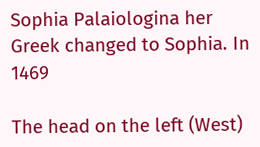Sophia Palaiologina her Greek changed to Sophia. In 1469

The head on the left (West)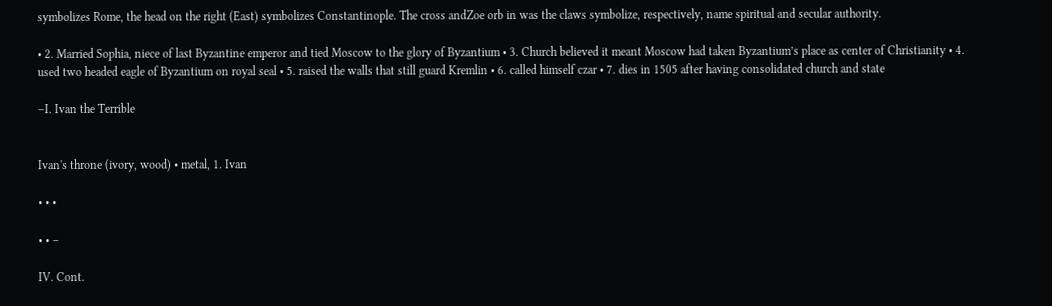symbolizes Rome, the head on the right (East) symbolizes Constantinople. The cross andZoe orb in was the claws symbolize, respectively, name spiritual and secular authority.

• 2. Married Sophia, niece of last Byzantine emperor and tied Moscow to the glory of Byzantium • 3. Church believed it meant Moscow had taken Byzantium’s place as center of Christianity • 4. used two headed eagle of Byzantium on royal seal • 5. raised the walls that still guard Kremlin • 6. called himself czar • 7. dies in 1505 after having consolidated church and state

–I. Ivan the Terrible


Ivan's throne (ivory, wood) • metal, 1. Ivan

• • •

• • –

IV. Cont.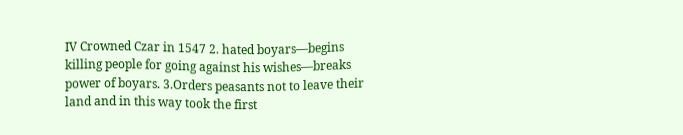IV Crowned Czar in 1547 2. hated boyars—begins killing people for going against his wishes—breaks power of boyars. 3.Orders peasants not to leave their land and in this way took the first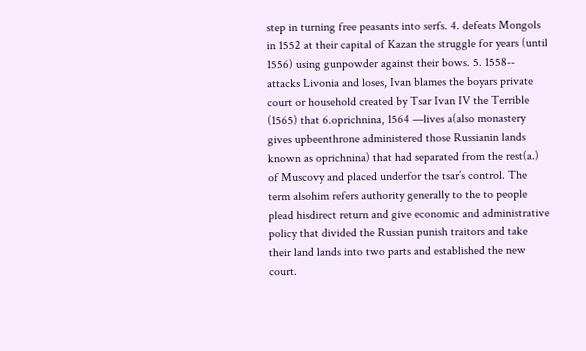step in turning free peasants into serfs. 4. defeats Mongols in 1552 at their capital of Kazan the struggle for years (until 1556) using gunpowder against their bows. 5. 1558-- attacks Livonia and loses, Ivan blames the boyars private court or household created by Tsar Ivan IV the Terrible (1565) that 6.oprichnina, 1564 —lives a(also monastery gives upbeenthrone administered those Russianin lands known as oprichnina) that had separated from the rest(a.) of Muscovy and placed underfor the tsar’s control. The term alsohim refers authority generally to the to people plead hisdirect return and give economic and administrative policy that divided the Russian punish traitors and take their land lands into two parts and established the new court.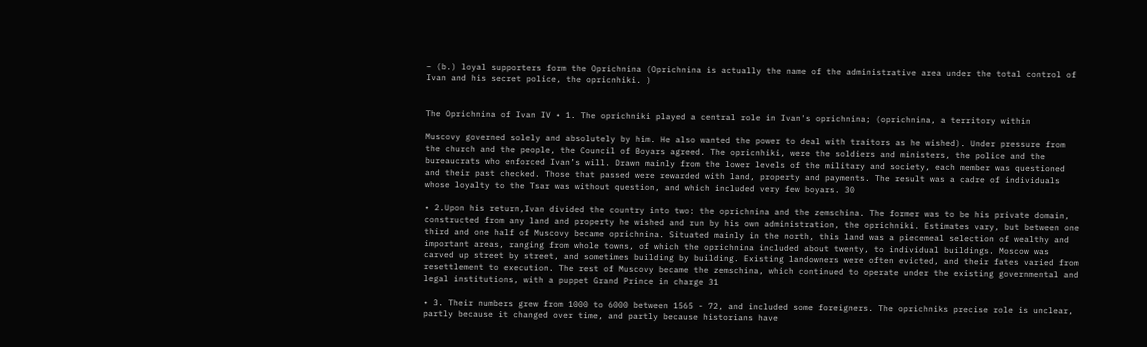– (b.) loyal supporters form the Oprichnina (Oprichnina is actually the name of the administrative area under the total control of Ivan and his secret police, the opricnhiki. )


The Oprichnina of Ivan IV • 1. The oprichniki played a central role in Ivan's oprichnina; (oprichnina, a territory within

Muscovy governed solely and absolutely by him. He also wanted the power to deal with traitors as he wished). Under pressure from the church and the people, the Council of Boyars agreed. The opricnhiki, were the soldiers and ministers, the police and the bureaucrats who enforced Ivan’s will. Drawn mainly from the lower levels of the military and society, each member was questioned and their past checked. Those that passed were rewarded with land, property and payments. The result was a cadre of individuals whose loyalty to the Tsar was without question, and which included very few boyars. 30

• 2.Upon his return,Ivan divided the country into two: the oprichnina and the zemschina. The former was to be his private domain, constructed from any land and property he wished and run by his own administration, the oprichniki. Estimates vary, but between one third and one half of Muscovy became oprichnina. Situated mainly in the north, this land was a piecemeal selection of wealthy and important areas, ranging from whole towns, of which the oprichnina included about twenty, to individual buildings. Moscow was carved up street by street, and sometimes building by building. Existing landowners were often evicted, and their fates varied from resettlement to execution. The rest of Muscovy became the zemschina, which continued to operate under the existing governmental and legal institutions, with a puppet Grand Prince in charge 31

• 3. Their numbers grew from 1000 to 6000 between 1565 - 72, and included some foreigners. The oprichniks precise role is unclear, partly because it changed over time, and partly because historians have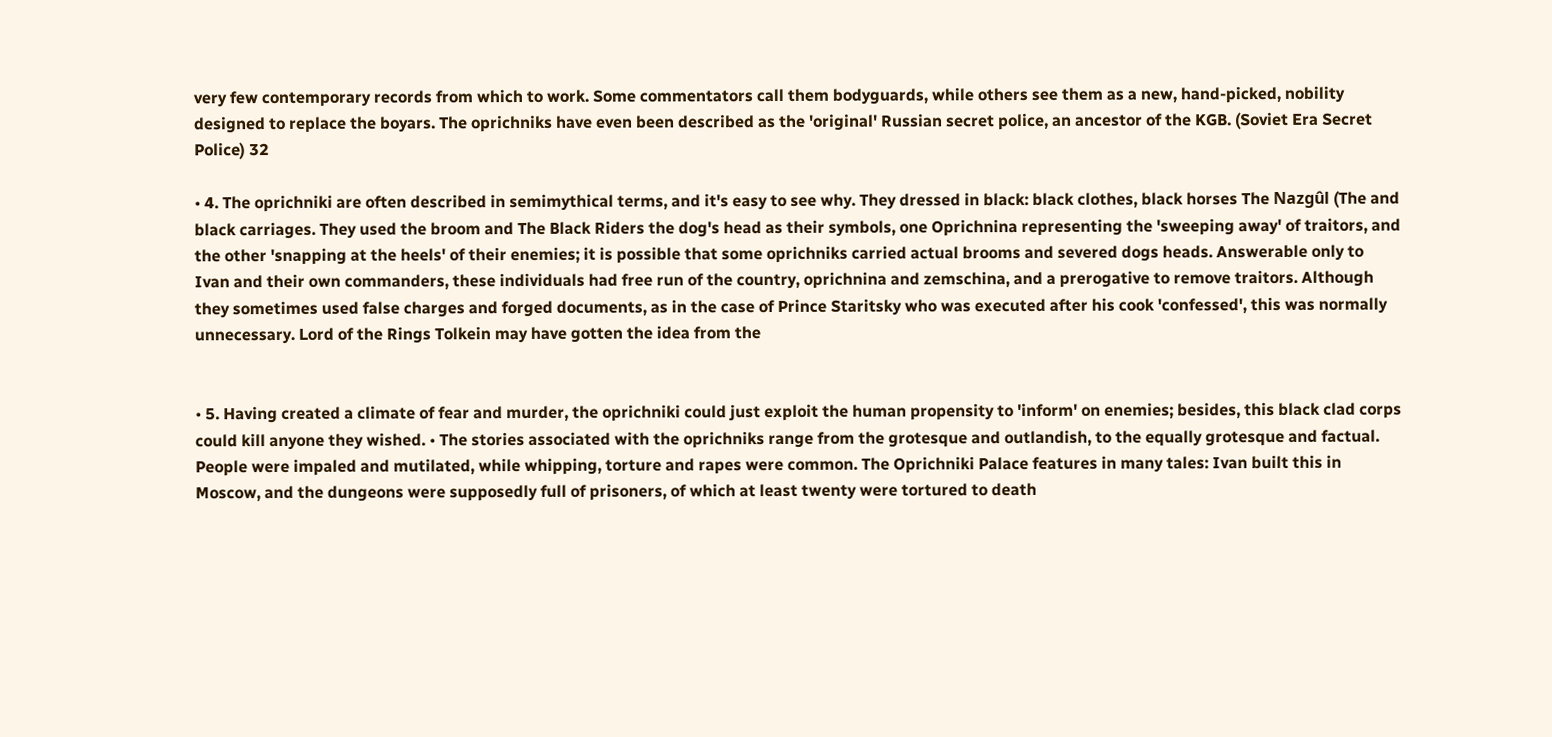very few contemporary records from which to work. Some commentators call them bodyguards, while others see them as a new, hand-picked, nobility designed to replace the boyars. The oprichniks have even been described as the 'original' Russian secret police, an ancestor of the KGB. (Soviet Era Secret Police) 32

• 4. The oprichniki are often described in semimythical terms, and it's easy to see why. They dressed in black: black clothes, black horses The Nazgûl (The and black carriages. They used the broom and The Black Riders the dog's head as their symbols, one Oprichnina representing the 'sweeping away' of traitors, and the other 'snapping at the heels' of their enemies; it is possible that some oprichniks carried actual brooms and severed dogs heads. Answerable only to Ivan and their own commanders, these individuals had free run of the country, oprichnina and zemschina, and a prerogative to remove traitors. Although they sometimes used false charges and forged documents, as in the case of Prince Staritsky who was executed after his cook 'confessed', this was normally unnecessary. Lord of the Rings Tolkein may have gotten the idea from the


• 5. Having created a climate of fear and murder, the oprichniki could just exploit the human propensity to 'inform' on enemies; besides, this black clad corps could kill anyone they wished. • The stories associated with the oprichniks range from the grotesque and outlandish, to the equally grotesque and factual. People were impaled and mutilated, while whipping, torture and rapes were common. The Oprichniki Palace features in many tales: Ivan built this in Moscow, and the dungeons were supposedly full of prisoners, of which at least twenty were tortured to death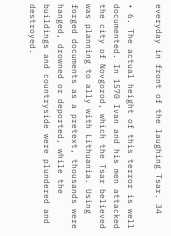everyday in front of the laughing Tsar. 34

• 6. The actual height of this terror is well documented. In 1570 Ivan and his men attacked the city of Novgorod, which the Tsar believed was planning to ally with Lithuania. Using forged documents as a pretext, thousands were hanged, drowned or deported, while the buildings and countryside were plundered and destroyed.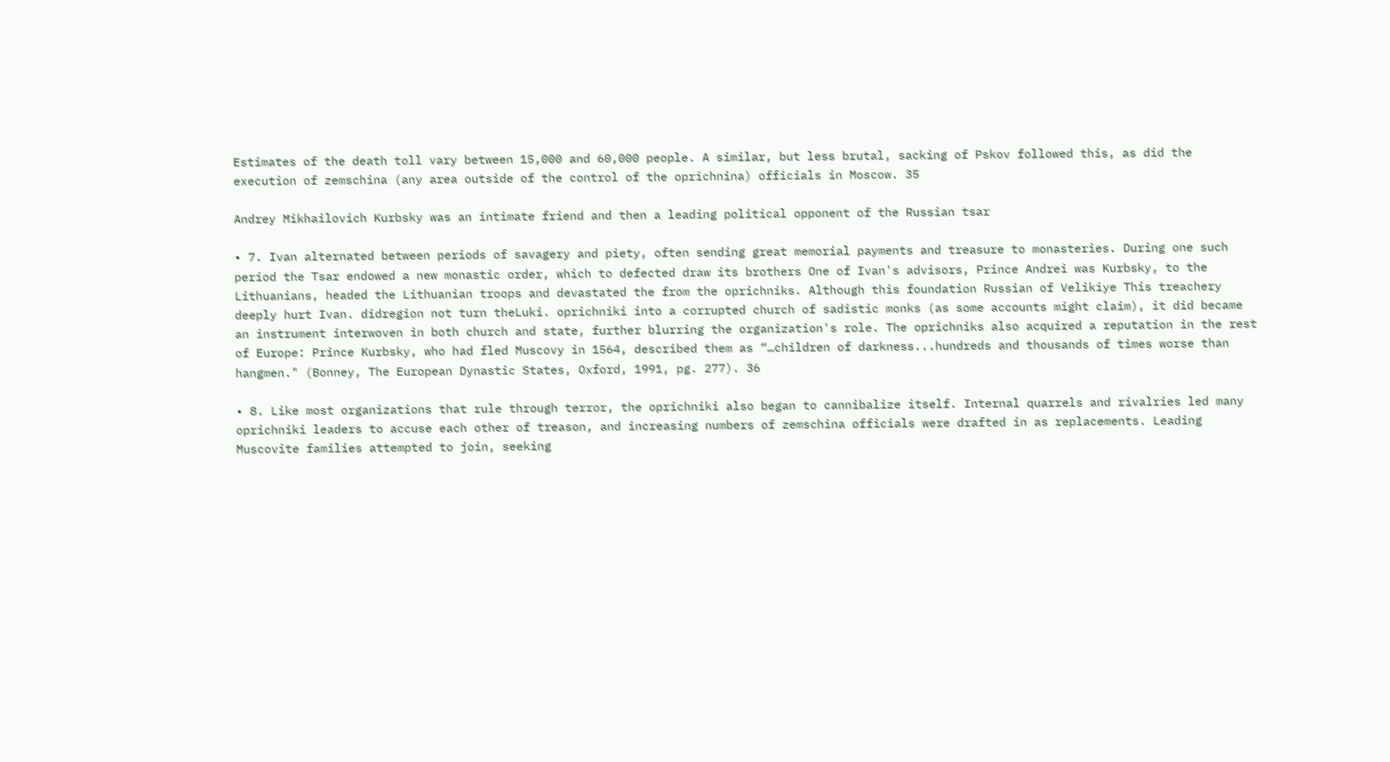Estimates of the death toll vary between 15,000 and 60,000 people. A similar, but less brutal, sacking of Pskov followed this, as did the execution of zemschina (any area outside of the control of the oprichnina) officials in Moscow. 35

Andrey Mikhailovich Kurbsky was an intimate friend and then a leading political opponent of the Russian tsar

• 7. Ivan alternated between periods of savagery and piety, often sending great memorial payments and treasure to monasteries. During one such period the Tsar endowed a new monastic order, which to defected draw its brothers One of Ivan's advisors, Prince Andrei was Kurbsky, to the Lithuanians, headed the Lithuanian troops and devastated the from the oprichniks. Although this foundation Russian of Velikiye This treachery deeply hurt Ivan. didregion not turn theLuki. oprichniki into a corrupted church of sadistic monks (as some accounts might claim), it did became an instrument interwoven in both church and state, further blurring the organization's role. The oprichniks also acquired a reputation in the rest of Europe: Prince Kurbsky, who had fled Muscovy in 1564, described them as “…children of darkness...hundreds and thousands of times worse than hangmen." (Bonney, The European Dynastic States, Oxford, 1991, pg. 277). 36

• 8. Like most organizations that rule through terror, the oprichniki also began to cannibalize itself. Internal quarrels and rivalries led many oprichniki leaders to accuse each other of treason, and increasing numbers of zemschina officials were drafted in as replacements. Leading Muscovite families attempted to join, seeking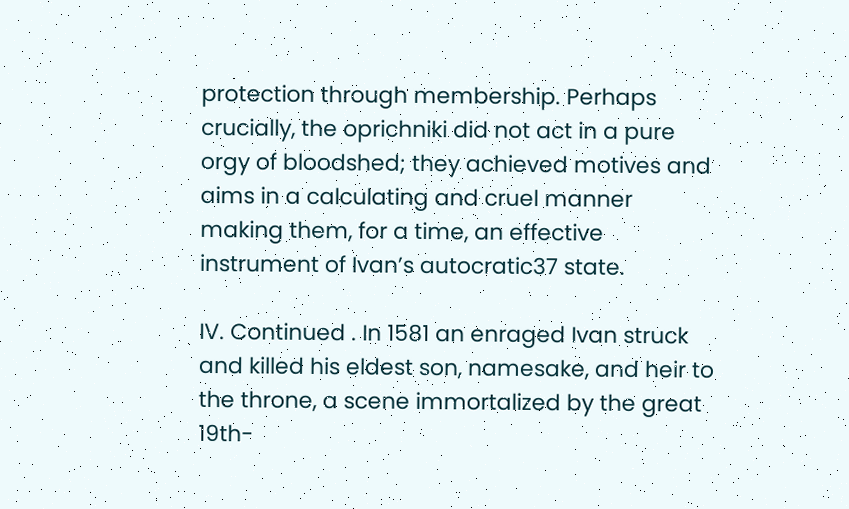protection through membership. Perhaps crucially, the oprichniki did not act in a pure orgy of bloodshed; they achieved motives and aims in a calculating and cruel manner making them, for a time, an effective instrument of Ivan’s autocratic37 state.

IV. Continued . In 1581 an enraged Ivan struck and killed his eldest son, namesake, and heir to the throne, a scene immortalized by the great 19th-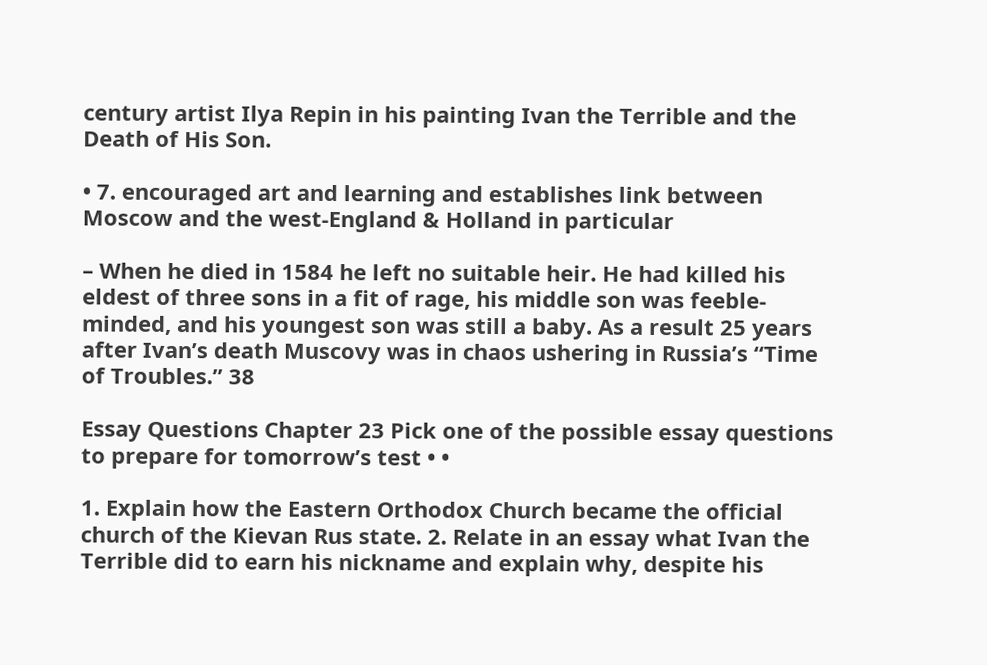century artist Ilya Repin in his painting Ivan the Terrible and the Death of His Son.

• 7. encouraged art and learning and establishes link between Moscow and the west-England & Holland in particular

– When he died in 1584 he left no suitable heir. He had killed his eldest of three sons in a fit of rage, his middle son was feeble-minded, and his youngest son was still a baby. As a result 25 years after Ivan’s death Muscovy was in chaos ushering in Russia’s “Time of Troubles.” 38

Essay Questions Chapter 23 Pick one of the possible essay questions to prepare for tomorrow’s test • •

1. Explain how the Eastern Orthodox Church became the official church of the Kievan Rus state. 2. Relate in an essay what Ivan the Terrible did to earn his nickname and explain why, despite his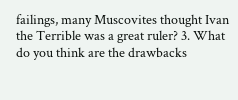failings, many Muscovites thought Ivan the Terrible was a great ruler? 3. What do you think are the drawbacks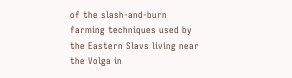of the slash-and-burn farming techniques used by the Eastern Slavs living near the Volga in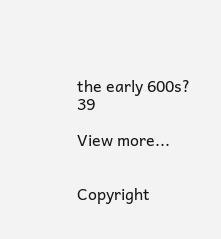the early 600s? 39

View more...


Copyright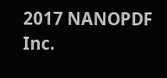2017 NANOPDF Inc.